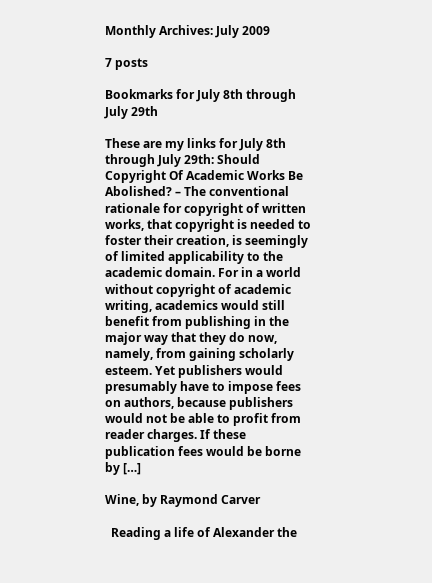Monthly Archives: July 2009

7 posts

Bookmarks for July 8th through July 29th

These are my links for July 8th through July 29th: Should Copyright Of Academic Works Be Abolished? – The conventional rationale for copyright of written works, that copyright is needed to foster their creation, is seemingly of limited applicability to the academic domain. For in a world without copyright of academic writing, academics would still benefit from publishing in the major way that they do now, namely, from gaining scholarly esteem. Yet publishers would presumably have to impose fees on authors, because publishers would not be able to profit from reader charges. If these publication fees would be borne by […]

Wine, by Raymond Carver

  Reading a life of Alexander the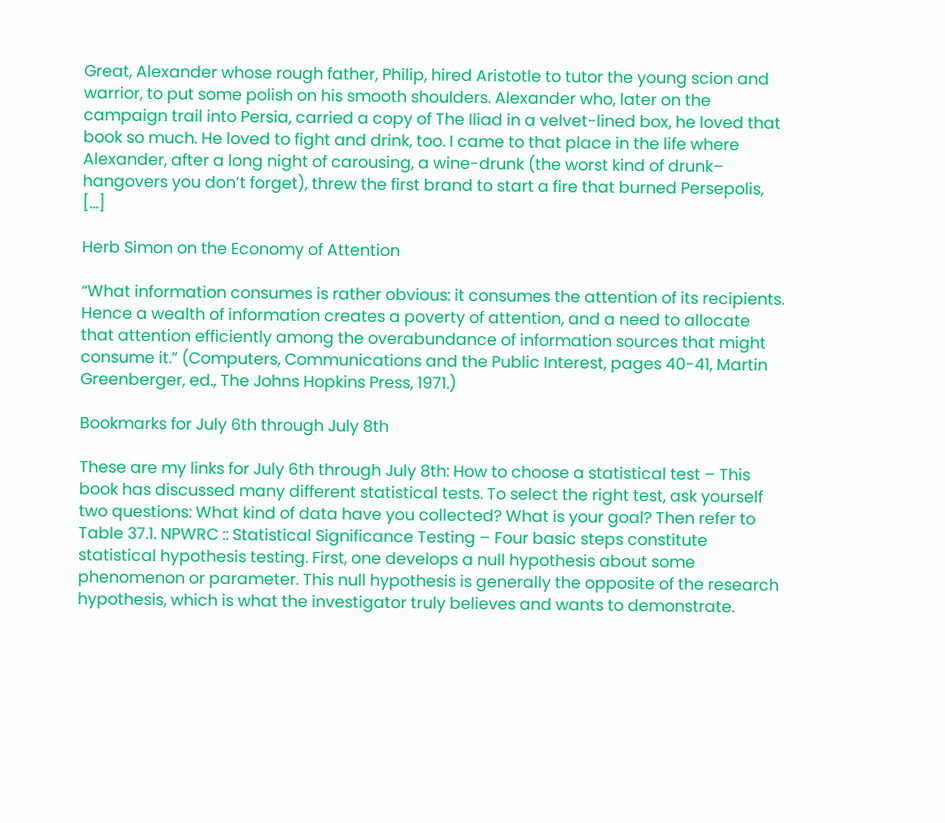Great, Alexander whose rough father, Philip, hired Aristotle to tutor the young scion and warrior, to put some polish on his smooth shoulders. Alexander who, later on the campaign trail into Persia, carried a copy of The Iliad in a velvet-lined box, he loved that book so much. He loved to fight and drink, too. I came to that place in the life where Alexander, after a long night of carousing, a wine-drunk (the worst kind of drunk– hangovers you don’t forget), threw the first brand to start a fire that burned Persepolis, […]

Herb Simon on the Economy of Attention

“What information consumes is rather obvious: it consumes the attention of its recipients. Hence a wealth of information creates a poverty of attention, and a need to allocate that attention efficiently among the overabundance of information sources that might consume it.” (Computers, Communications and the Public Interest, pages 40-41, Martin Greenberger, ed., The Johns Hopkins Press, 1971.)

Bookmarks for July 6th through July 8th

These are my links for July 6th through July 8th: How to choose a statistical test – This book has discussed many different statistical tests. To select the right test, ask yourself two questions: What kind of data have you collected? What is your goal? Then refer to Table 37.1. NPWRC :: Statistical Significance Testing – Four basic steps constitute statistical hypothesis testing. First, one develops a null hypothesis about some phenomenon or parameter. This null hypothesis is generally the opposite of the research hypothesis, which is what the investigator truly believes and wants to demonstrate.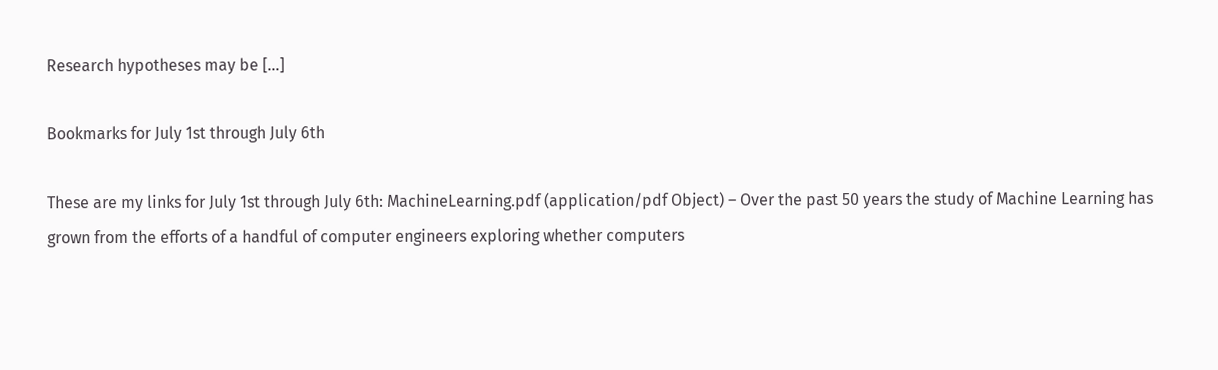Research hypotheses may be […]

Bookmarks for July 1st through July 6th

These are my links for July 1st through July 6th: MachineLearning.pdf (application/pdf Object) – Over the past 50 years the study of Machine Learning has grown from the efforts of a handful of computer engineers exploring whether computers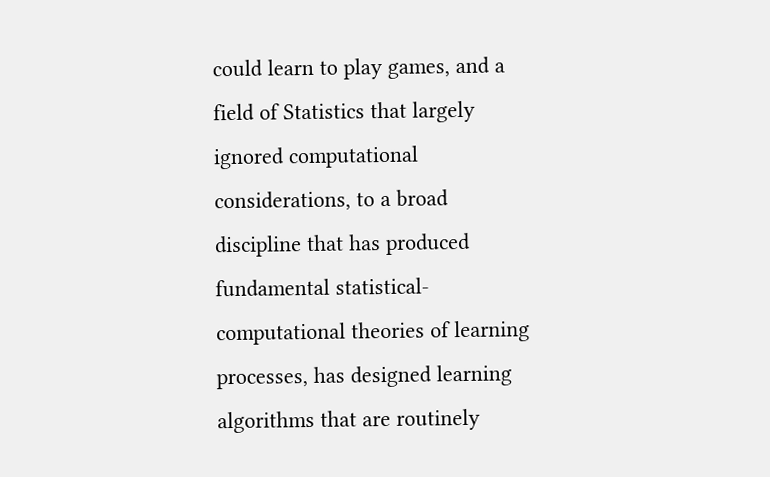could learn to play games, and a field of Statistics that largely ignored computational considerations, to a broad discipline that has produced fundamental statistical-computational theories of learning processes, has designed learning algorithms that are routinely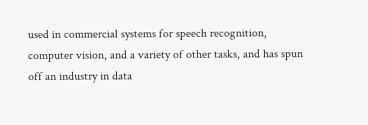used in commercial systems for speech recognition, computer vision, and a variety of other tasks, and has spun off an industry in data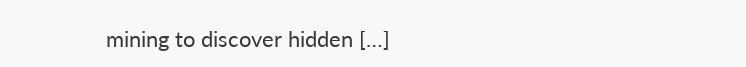mining to discover hidden […]